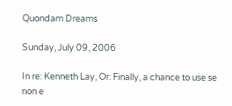Quondam Dreams

Sunday, July 09, 2006

In re: Kenneth Lay, Or: Finally, a chance to use se non e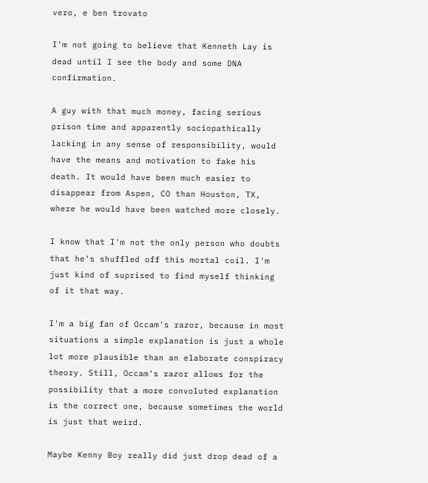vero, e ben trovato

I'm not going to believe that Kenneth Lay is dead until I see the body and some DNA confirmation.

A guy with that much money, facing serious prison time and apparently sociopathically lacking in any sense of responsibility, would have the means and motivation to fake his death. It would have been much easier to disappear from Aspen, CO than Houston, TX, where he would have been watched more closely.

I know that I'm not the only person who doubts that he's shuffled off this mortal coil. I'm just kind of suprised to find myself thinking of it that way.

I'm a big fan of Occam's razor, because in most situations a simple explanation is just a whole lot more plausible than an elaborate conspiracy theory. Still, Occam's razor allows for the possibility that a more convoluted explanation is the correct one, because sometimes the world is just that weird.

Maybe Kenny Boy really did just drop dead of a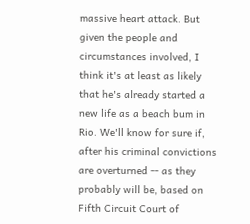massive heart attack. But given the people and circumstances involved, I think it's at least as likely that he's already started a new life as a beach bum in Rio. We'll know for sure if, after his criminal convictions are overturned -- as they probably will be, based on Fifth Circuit Court of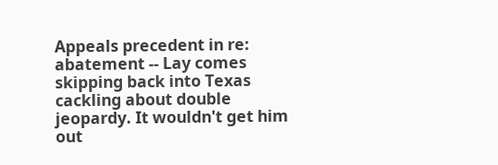Appeals precedent in re: abatement -- Lay comes skipping back into Texas cackling about double jeopardy. It wouldn't get him out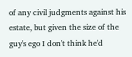of any civil judgments against his estate, but given the size of the guy's ego I don't think he'd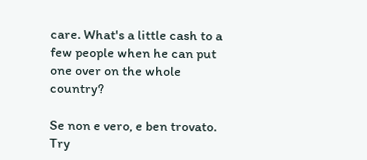care. What's a little cash to a few people when he can put one over on the whole country?

Se non e vero, e ben trovato. Try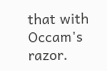that with Occam's razor.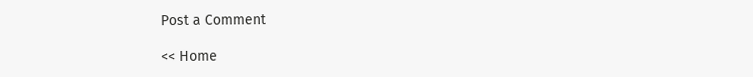Post a Comment

<< Home